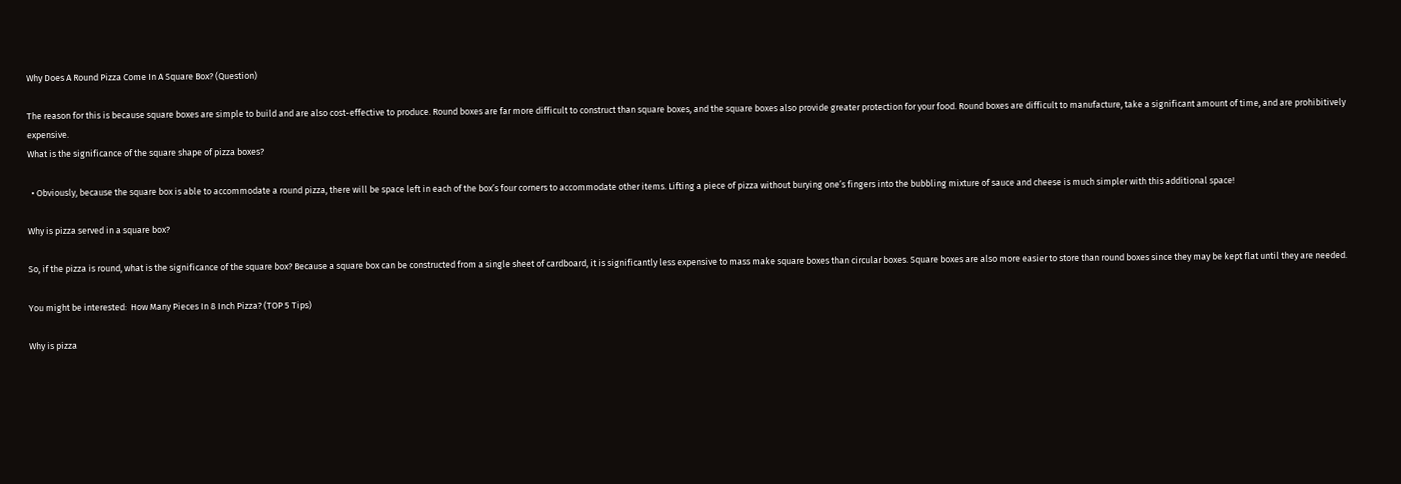Why Does A Round Pizza Come In A Square Box? (Question)

The reason for this is because square boxes are simple to build and are also cost-effective to produce. Round boxes are far more difficult to construct than square boxes, and the square boxes also provide greater protection for your food. Round boxes are difficult to manufacture, take a significant amount of time, and are prohibitively expensive.
What is the significance of the square shape of pizza boxes?

  • Obviously, because the square box is able to accommodate a round pizza, there will be space left in each of the box’s four corners to accommodate other items. Lifting a piece of pizza without burying one’s fingers into the bubbling mixture of sauce and cheese is much simpler with this additional space!

Why is pizza served in a square box?

So, if the pizza is round, what is the significance of the square box? Because a square box can be constructed from a single sheet of cardboard, it is significantly less expensive to mass make square boxes than circular boxes. Square boxes are also more easier to store than round boxes since they may be kept flat until they are needed.

You might be interested:  How Many Pieces In 8 Inch Pizza? (TOP 5 Tips)

Why is pizza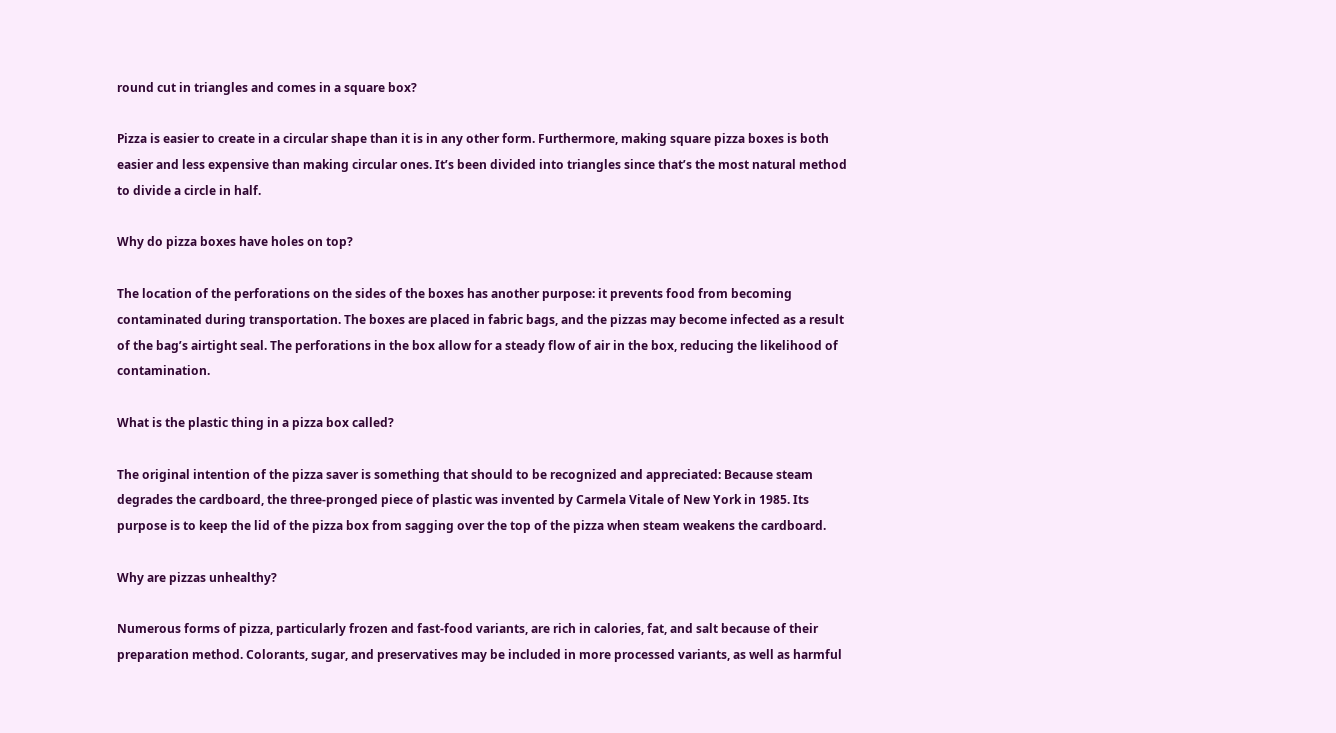round cut in triangles and comes in a square box?

Pizza is easier to create in a circular shape than it is in any other form. Furthermore, making square pizza boxes is both easier and less expensive than making circular ones. It’s been divided into triangles since that’s the most natural method to divide a circle in half.

Why do pizza boxes have holes on top?

The location of the perforations on the sides of the boxes has another purpose: it prevents food from becoming contaminated during transportation. The boxes are placed in fabric bags, and the pizzas may become infected as a result of the bag’s airtight seal. The perforations in the box allow for a steady flow of air in the box, reducing the likelihood of contamination.

What is the plastic thing in a pizza box called?

The original intention of the pizza saver is something that should to be recognized and appreciated: Because steam degrades the cardboard, the three-pronged piece of plastic was invented by Carmela Vitale of New York in 1985. Its purpose is to keep the lid of the pizza box from sagging over the top of the pizza when steam weakens the cardboard.

Why are pizzas unhealthy?

Numerous forms of pizza, particularly frozen and fast-food variants, are rich in calories, fat, and salt because of their preparation method. Colorants, sugar, and preservatives may be included in more processed variants, as well as harmful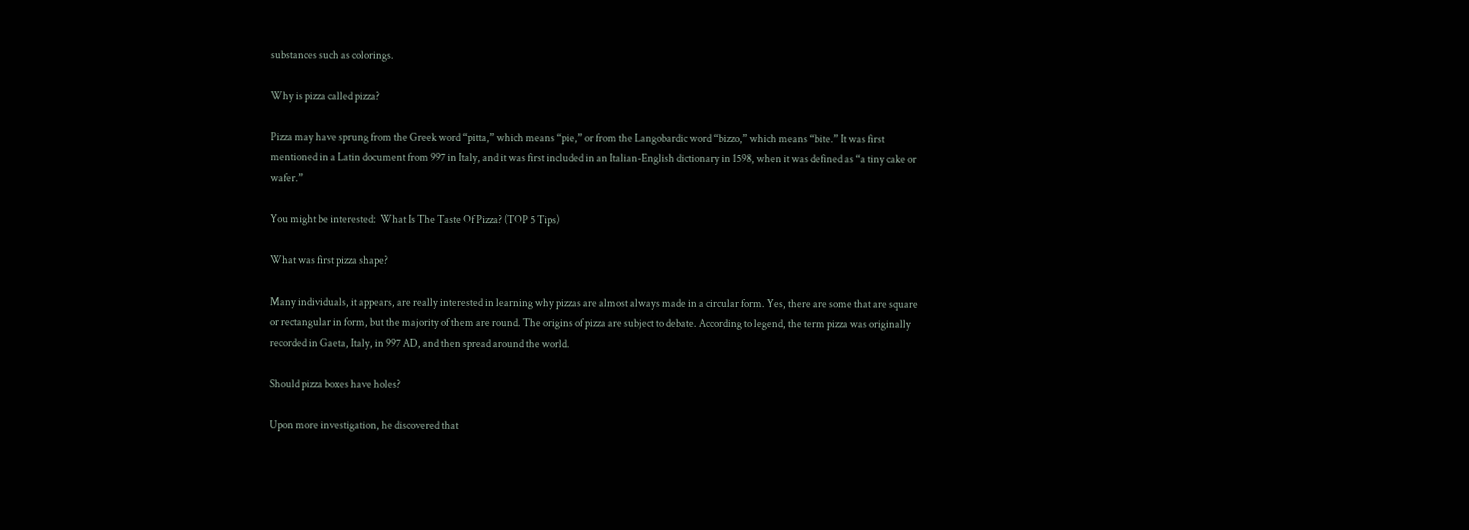substances such as colorings.

Why is pizza called pizza?

Pizza may have sprung from the Greek word “pitta,” which means “pie,” or from the Langobardic word “bizzo,” which means “bite.” It was first mentioned in a Latin document from 997 in Italy, and it was first included in an Italian-English dictionary in 1598, when it was defined as “a tiny cake or wafer.”

You might be interested:  What Is The Taste Of Pizza? (TOP 5 Tips)

What was first pizza shape?

Many individuals, it appears, are really interested in learning why pizzas are almost always made in a circular form. Yes, there are some that are square or rectangular in form, but the majority of them are round. The origins of pizza are subject to debate. According to legend, the term pizza was originally recorded in Gaeta, Italy, in 997 AD, and then spread around the world.

Should pizza boxes have holes?

Upon more investigation, he discovered that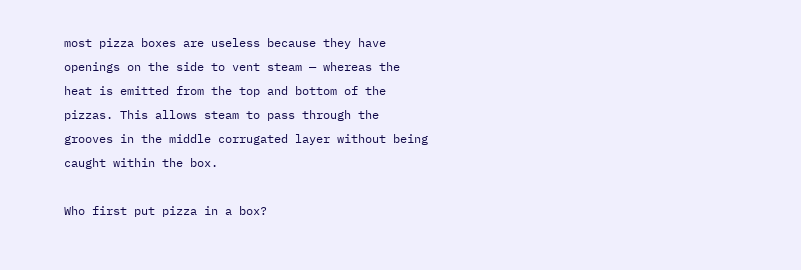most pizza boxes are useless because they have openings on the side to vent steam — whereas the heat is emitted from the top and bottom of the pizzas. This allows steam to pass through the grooves in the middle corrugated layer without being caught within the box.

Who first put pizza in a box?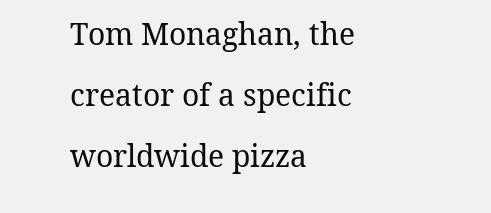Tom Monaghan, the creator of a specific worldwide pizza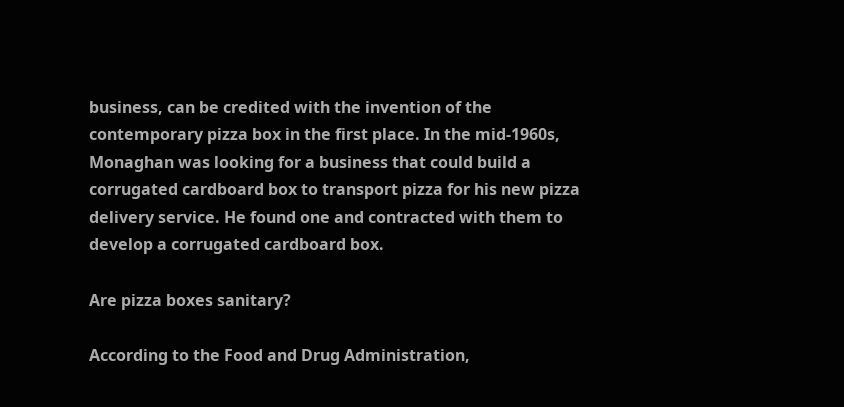business, can be credited with the invention of the contemporary pizza box in the first place. In the mid-1960s, Monaghan was looking for a business that could build a corrugated cardboard box to transport pizza for his new pizza delivery service. He found one and contracted with them to develop a corrugated cardboard box.

Are pizza boxes sanitary?

According to the Food and Drug Administration,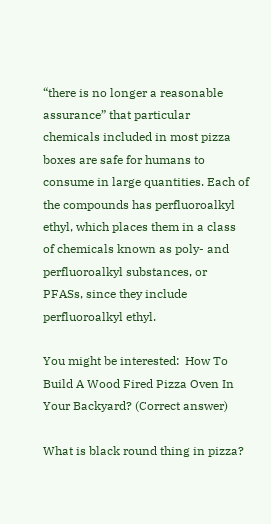“there is no longer a reasonable assurance” that particular chemicals included in most pizza boxes are safe for humans to consume in large quantities. Each of the compounds has perfluoroalkyl ethyl, which places them in a class of chemicals known as poly- and perfluoroalkyl substances, or PFASs, since they include perfluoroalkyl ethyl.

You might be interested:  How To Build A Wood Fired Pizza Oven In Your Backyard? (Correct answer)

What is black round thing in pizza?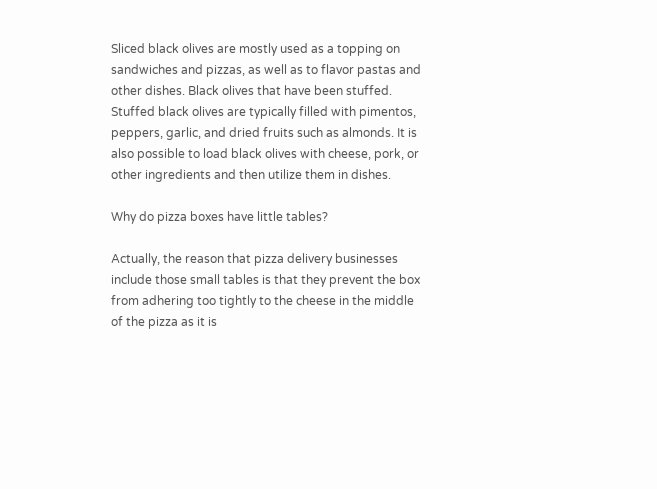Sliced black olives are mostly used as a topping on sandwiches and pizzas, as well as to flavor pastas and other dishes. Black olives that have been stuffed. Stuffed black olives are typically filled with pimentos, peppers, garlic, and dried fruits such as almonds. It is also possible to load black olives with cheese, pork, or other ingredients and then utilize them in dishes.

Why do pizza boxes have little tables?

Actually, the reason that pizza delivery businesses include those small tables is that they prevent the box from adhering too tightly to the cheese in the middle of the pizza as it is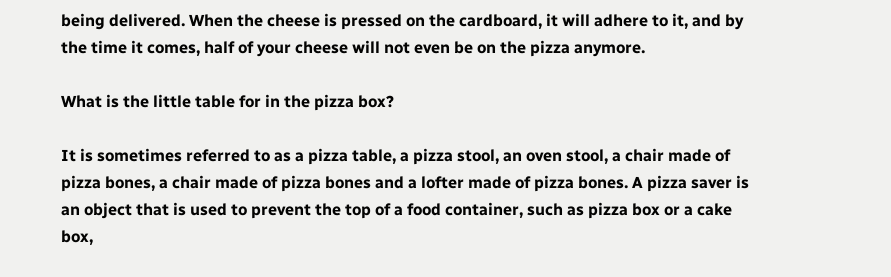being delivered. When the cheese is pressed on the cardboard, it will adhere to it, and by the time it comes, half of your cheese will not even be on the pizza anymore.

What is the little table for in the pizza box?

It is sometimes referred to as a pizza table, a pizza stool, an oven stool, a chair made of pizza bones, a chair made of pizza bones and a lofter made of pizza bones. A pizza saver is an object that is used to prevent the top of a food container, such as pizza box or a cake box,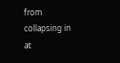from collapsing in at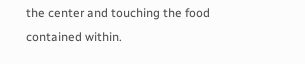the center and touching the food contained within.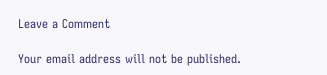Leave a Comment

Your email address will not be published.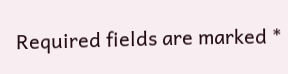Required fields are marked *